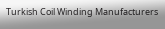Turkish Coil Winding Manufacturers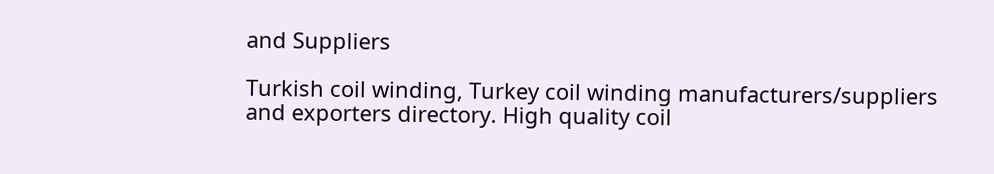and Suppliers

Turkish coil winding, Turkey coil winding manufacturers/suppliers and exporters directory. High quality coil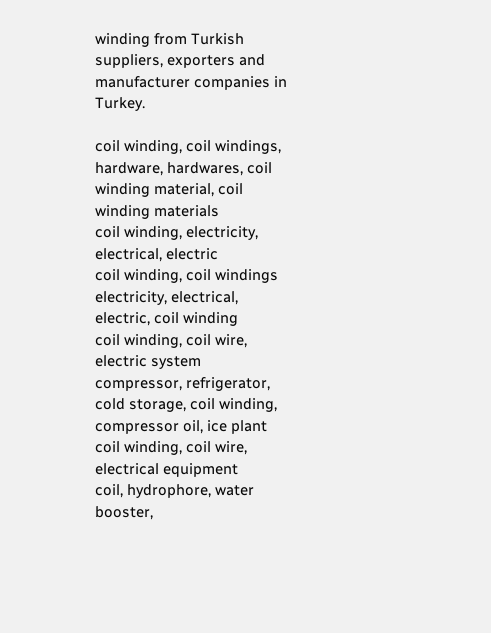winding from Turkish suppliers, exporters and manufacturer companies in Turkey.

coil winding, coil windings, hardware, hardwares, coil winding material, coil winding materials
coil winding, electricity, electrical, electric
coil winding, coil windings
electricity, electrical, electric, coil winding
coil winding, coil wire, electric system
compressor, refrigerator, cold storage, coil winding, compressor oil, ice plant
coil winding, coil wire, electrical equipment
coil, hydrophore, water booster,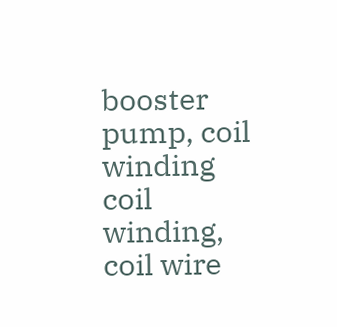booster pump, coil winding
coil winding, coil wire